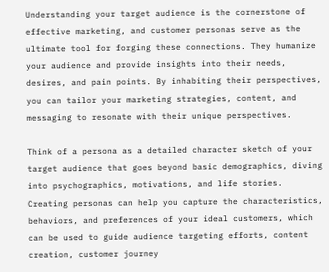Understanding your target audience is the cornerstone of effective marketing, and customer personas serve as the ultimate tool for forging these connections. They humanize your audience and provide insights into their needs, desires, and pain points. By inhabiting their perspectives, you can tailor your marketing strategies, content, and messaging to resonate with their unique perspectives.

Think of a persona as a detailed character sketch of your target audience that goes beyond basic demographics, diving into psychographics, motivations, and life stories. Creating personas can help you capture the characteristics, behaviors, and preferences of your ideal customers, which can be used to guide audience targeting efforts, content creation, customer journey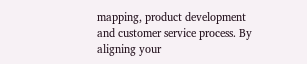mapping, product development and customer service process. By aligning your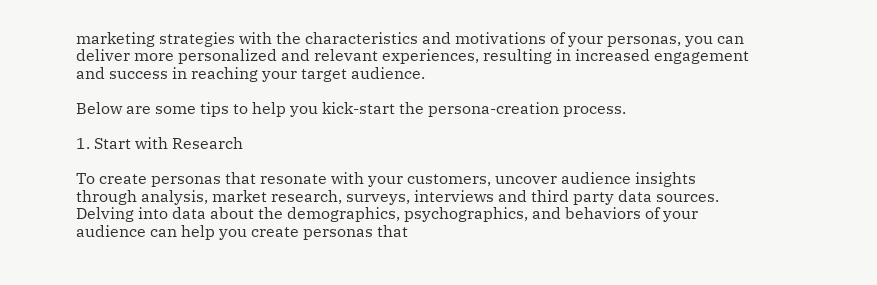marketing strategies with the characteristics and motivations of your personas, you can deliver more personalized and relevant experiences, resulting in increased engagement and success in reaching your target audience.

Below are some tips to help you kick-start the persona-creation process.

1. Start with Research

To create personas that resonate with your customers, uncover audience insights through analysis, market research, surveys, interviews and third party data sources. Delving into data about the demographics, psychographics, and behaviors of your audience can help you create personas that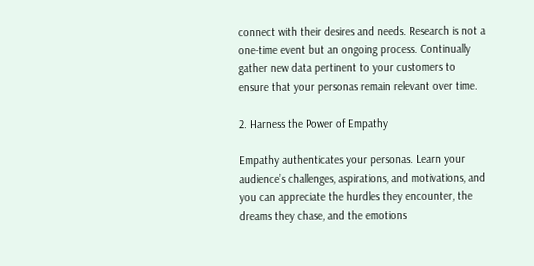connect with their desires and needs. Research is not a one-time event but an ongoing process. Continually gather new data pertinent to your customers to ensure that your personas remain relevant over time.

2. Harness the Power of Empathy

Empathy authenticates your personas. Learn your audience’s challenges, aspirations, and motivations, and you can appreciate the hurdles they encounter, the dreams they chase, and the emotions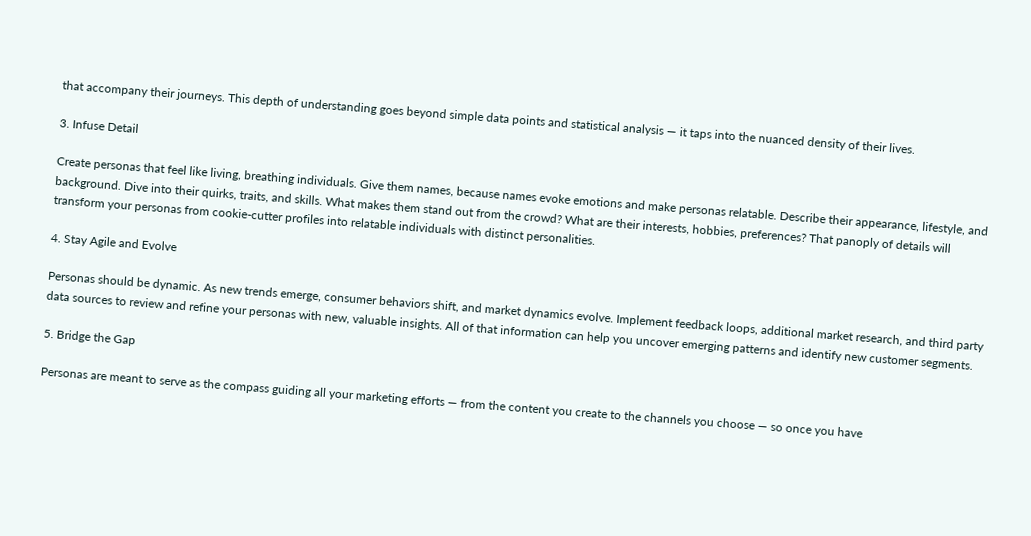that accompany their journeys. This depth of understanding goes beyond simple data points and statistical analysis — it taps into the nuanced density of their lives.

3. Infuse Detail

Create personas that feel like living, breathing individuals. Give them names, because names evoke emotions and make personas relatable. Describe their appearance, lifestyle, and background. Dive into their quirks, traits, and skills. What makes them stand out from the crowd? What are their interests, hobbies, preferences? That panoply of details will transform your personas from cookie-cutter profiles into relatable individuals with distinct personalities.

4. Stay Agile and Evolve

Personas should be dynamic. As new trends emerge, consumer behaviors shift, and market dynamics evolve. Implement feedback loops, additional market research, and third party data sources to review and refine your personas with new, valuable insights. All of that information can help you uncover emerging patterns and identify new customer segments.

5. Bridge the Gap

Personas are meant to serve as the compass guiding all your marketing efforts — from the content you create to the channels you choose — so once you have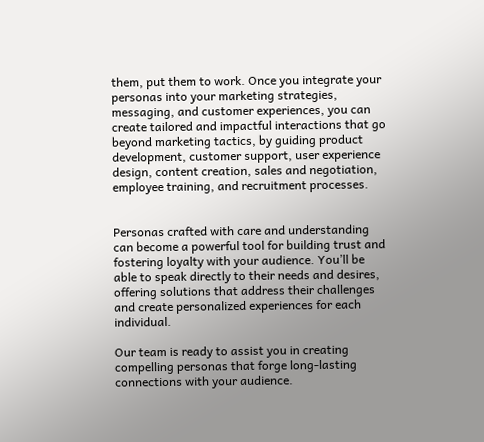them, put them to work. Once you integrate your personas into your marketing strategies, messaging, and customer experiences, you can create tailored and impactful interactions that go beyond marketing tactics, by guiding product development, customer support, user experience design, content creation, sales and negotiation, employee training, and recruitment processes.


Personas crafted with care and understanding can become a powerful tool for building trust and fostering loyalty with your audience. You’ll be able to speak directly to their needs and desires, offering solutions that address their challenges and create personalized experiences for each individual.

Our team is ready to assist you in creating compelling personas that forge long-lasting connections with your audience.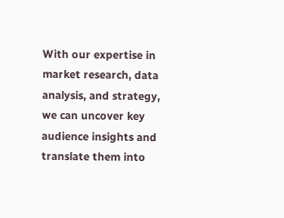With our expertise in market research, data analysis, and strategy, we can uncover key audience insights and translate them into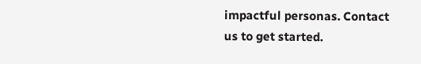impactful personas. Contact us to get started.